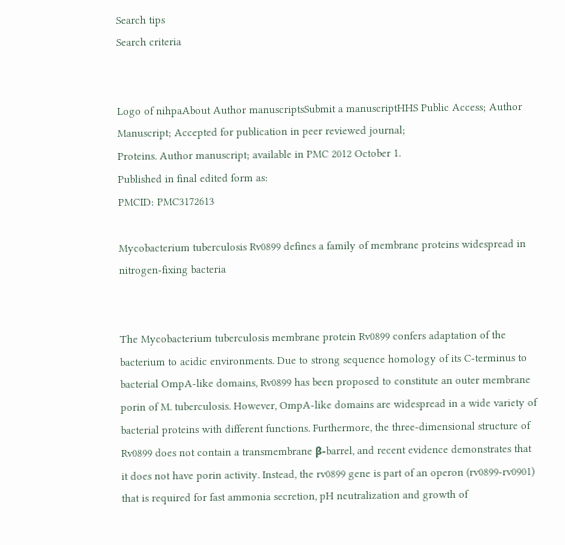Search tips
Search criteria


Logo of nihpaAbout Author manuscriptsSubmit a manuscriptHHS Public Access; Author Manuscript; Accepted for publication in peer reviewed journal;
Proteins. Author manuscript; available in PMC 2012 October 1.
Published in final edited form as:
PMCID: PMC3172613

Mycobacterium tuberculosis Rv0899 defines a family of membrane proteins widespread in nitrogen-fixing bacteria


The Mycobacterium tuberculosis membrane protein Rv0899 confers adaptation of the bacterium to acidic environments. Due to strong sequence homology of its C-terminus to bacterial OmpA-like domains, Rv0899 has been proposed to constitute an outer membrane porin of M. tuberculosis. However, OmpA-like domains are widespread in a wide variety of bacterial proteins with different functions. Furthermore, the three-dimensional structure of Rv0899 does not contain a transmembrane β-barrel, and recent evidence demonstrates that it does not have porin activity. Instead, the rv0899 gene is part of an operon (rv0899-rv0901) that is required for fast ammonia secretion, pH neutralization and growth of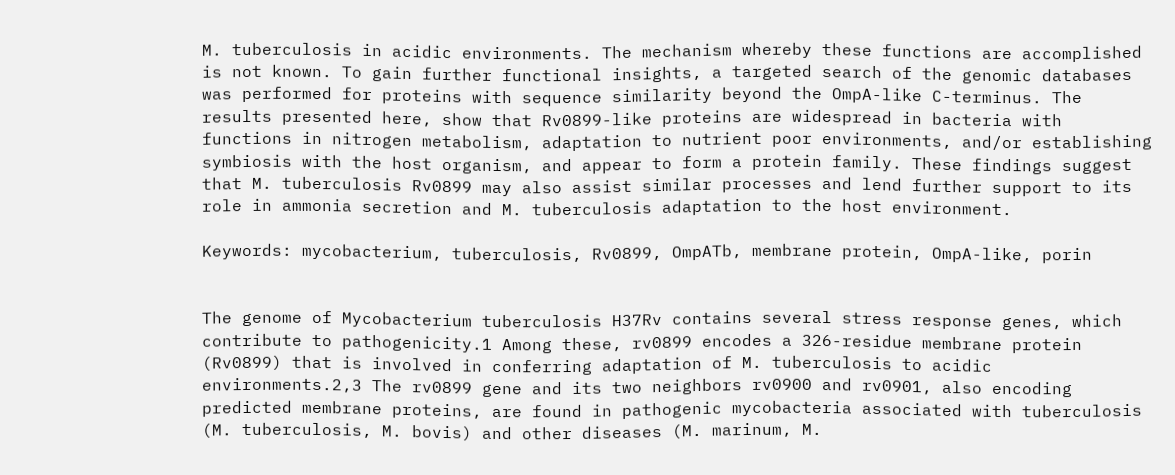M. tuberculosis in acidic environments. The mechanism whereby these functions are accomplished is not known. To gain further functional insights, a targeted search of the genomic databases was performed for proteins with sequence similarity beyond the OmpA-like C-terminus. The results presented here, show that Rv0899-like proteins are widespread in bacteria with functions in nitrogen metabolism, adaptation to nutrient poor environments, and/or establishing symbiosis with the host organism, and appear to form a protein family. These findings suggest that M. tuberculosis Rv0899 may also assist similar processes and lend further support to its role in ammonia secretion and M. tuberculosis adaptation to the host environment.

Keywords: mycobacterium, tuberculosis, Rv0899, OmpATb, membrane protein, OmpA-like, porin


The genome of Mycobacterium tuberculosis H37Rv contains several stress response genes, which contribute to pathogenicity.1 Among these, rv0899 encodes a 326-residue membrane protein (Rv0899) that is involved in conferring adaptation of M. tuberculosis to acidic environments.2,3 The rv0899 gene and its two neighbors rv0900 and rv0901, also encoding predicted membrane proteins, are found in pathogenic mycobacteria associated with tuberculosis (M. tuberculosis, M. bovis) and other diseases (M. marinum, M.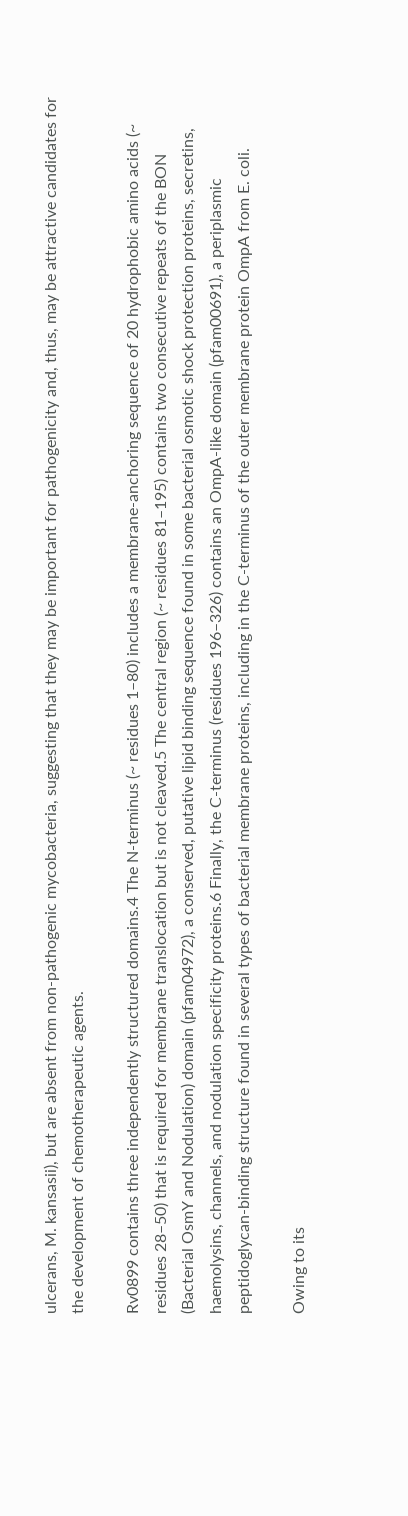ulcerans, M. kansasii), but are absent from non-pathogenic mycobacteria, suggesting that they may be important for pathogenicity and, thus, may be attractive candidates for the development of chemotherapeutic agents.

Rv0899 contains three independently structured domains.4 The N-terminus (~ residues 1–80) includes a membrane-anchoring sequence of 20 hydrophobic amino acids (~ residues 28–50) that is required for membrane translocation but is not cleaved.5 The central region (~ residues 81–195) contains two consecutive repeats of the BON (Bacterial OsmY and Nodulation) domain (pfam04972), a conserved, putative lipid binding sequence found in some bacterial osmotic shock protection proteins, secretins, haemolysins, channels, and nodulation specificity proteins.6 Finally, the C-terminus (residues 196–326) contains an OmpA-like domain (pfam00691), a periplasmic peptidoglycan-binding structure found in several types of bacterial membrane proteins, including in the C-terminus of the outer membrane protein OmpA from E. coli.

Owing to its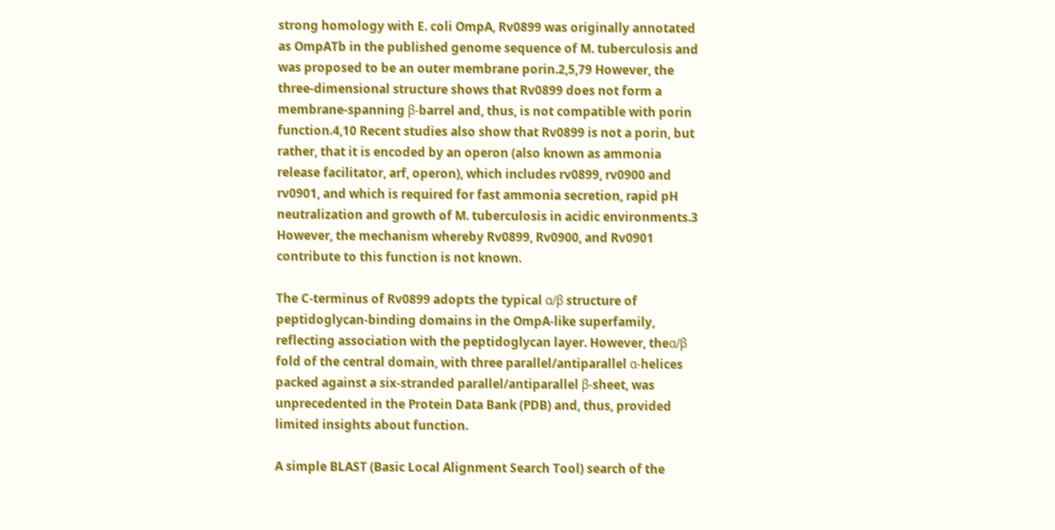strong homology with E. coli OmpA, Rv0899 was originally annotated as OmpATb in the published genome sequence of M. tuberculosis and was proposed to be an outer membrane porin.2,5,79 However, the three-dimensional structure shows that Rv0899 does not form a membrane-spanning β-barrel and, thus, is not compatible with porin function.4,10 Recent studies also show that Rv0899 is not a porin, but rather, that it is encoded by an operon (also known as ammonia release facilitator, arf, operon), which includes rv0899, rv0900 and rv0901, and which is required for fast ammonia secretion, rapid pH neutralization and growth of M. tuberculosis in acidic environments.3 However, the mechanism whereby Rv0899, Rv0900, and Rv0901 contribute to this function is not known.

The C-terminus of Rv0899 adopts the typical α/β structure of peptidoglycan-binding domains in the OmpA-like superfamily, reflecting association with the peptidoglycan layer. However, theα/β fold of the central domain, with three parallel/antiparallel α-helices packed against a six-stranded parallel/antiparallel β-sheet, was unprecedented in the Protein Data Bank (PDB) and, thus, provided limited insights about function.

A simple BLAST (Basic Local Alignment Search Tool) search of the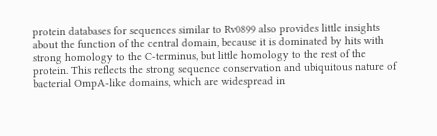protein databases for sequences similar to Rv0899 also provides little insights about the function of the central domain, because it is dominated by hits with strong homology to the C-terminus, but little homology to the rest of the protein. This reflects the strong sequence conservation and ubiquitous nature of bacterial OmpA-like domains, which are widespread in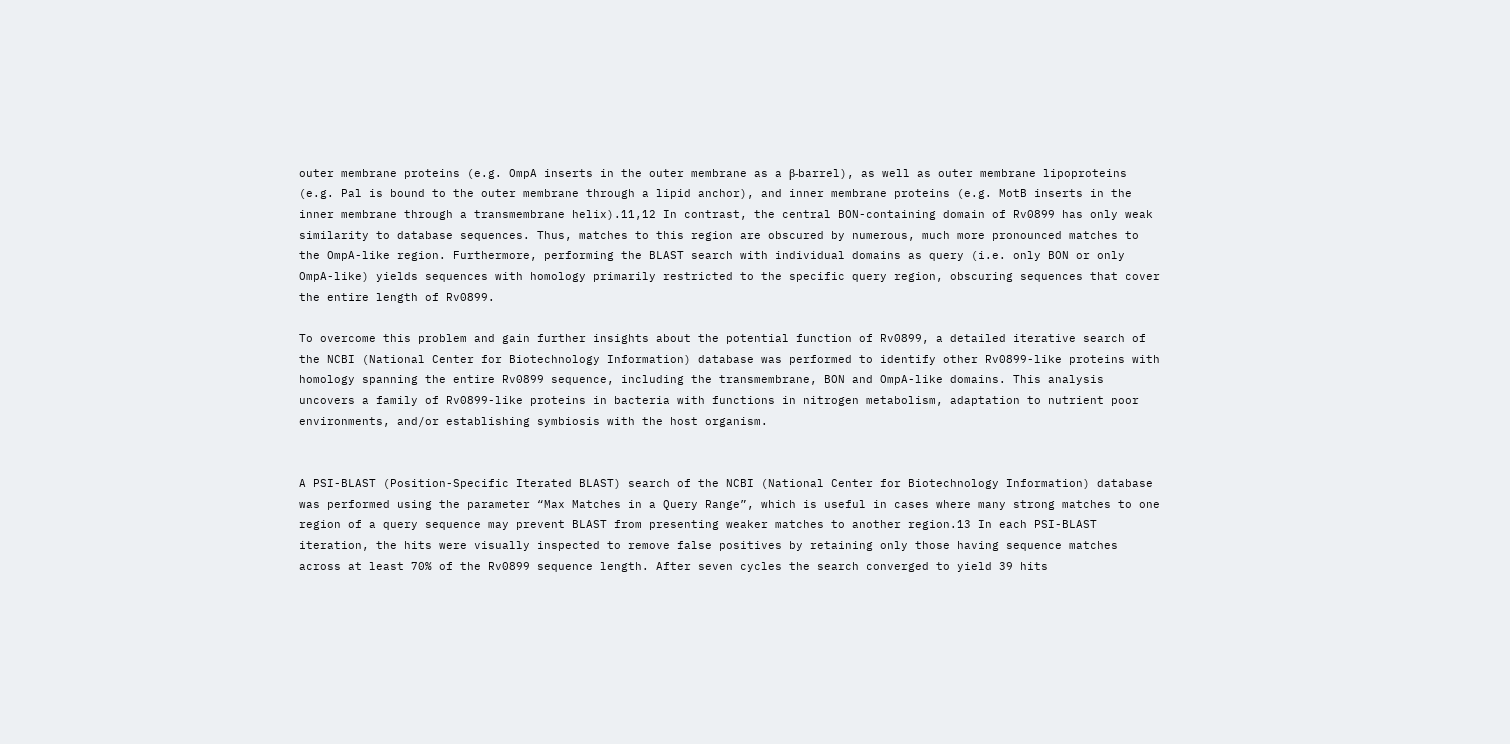outer membrane proteins (e.g. OmpA inserts in the outer membrane as a β-barrel), as well as outer membrane lipoproteins (e.g. Pal is bound to the outer membrane through a lipid anchor), and inner membrane proteins (e.g. MotB inserts in the inner membrane through a transmembrane helix).11,12 In contrast, the central BON-containing domain of Rv0899 has only weak similarity to database sequences. Thus, matches to this region are obscured by numerous, much more pronounced matches to the OmpA-like region. Furthermore, performing the BLAST search with individual domains as query (i.e. only BON or only OmpA-like) yields sequences with homology primarily restricted to the specific query region, obscuring sequences that cover the entire length of Rv0899.

To overcome this problem and gain further insights about the potential function of Rv0899, a detailed iterative search of the NCBI (National Center for Biotechnology Information) database was performed to identify other Rv0899-like proteins with homology spanning the entire Rv0899 sequence, including the transmembrane, BON and OmpA-like domains. This analysis uncovers a family of Rv0899-like proteins in bacteria with functions in nitrogen metabolism, adaptation to nutrient poor environments, and/or establishing symbiosis with the host organism.


A PSI-BLAST (Position-Specific Iterated BLAST) search of the NCBI (National Center for Biotechnology Information) database was performed using the parameter “Max Matches in a Query Range”, which is useful in cases where many strong matches to one region of a query sequence may prevent BLAST from presenting weaker matches to another region.13 In each PSI-BLAST iteration, the hits were visually inspected to remove false positives by retaining only those having sequence matches across at least 70% of the Rv0899 sequence length. After seven cycles the search converged to yield 39 hits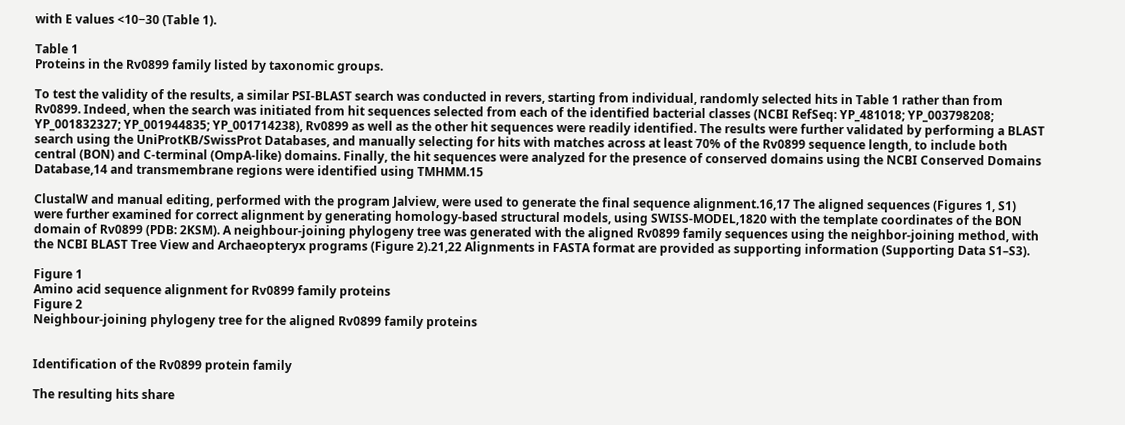with E values <10−30 (Table 1).

Table 1
Proteins in the Rv0899 family listed by taxonomic groups.

To test the validity of the results, a similar PSI-BLAST search was conducted in revers, starting from individual, randomly selected hits in Table 1 rather than from Rv0899. Indeed, when the search was initiated from hit sequences selected from each of the identified bacterial classes (NCBI RefSeq: YP_481018; YP_003798208; YP_001832327; YP_001944835; YP_001714238), Rv0899 as well as the other hit sequences were readily identified. The results were further validated by performing a BLAST search using the UniProtKB/SwissProt Databases, and manually selecting for hits with matches across at least 70% of the Rv0899 sequence length, to include both central (BON) and C-terminal (OmpA-like) domains. Finally, the hit sequences were analyzed for the presence of conserved domains using the NCBI Conserved Domains Database,14 and transmembrane regions were identified using TMHMM.15

ClustalW and manual editing, performed with the program Jalview, were used to generate the final sequence alignment.16,17 The aligned sequences (Figures 1, S1) were further examined for correct alignment by generating homology-based structural models, using SWISS-MODEL,1820 with the template coordinates of the BON domain of Rv0899 (PDB: 2KSM). A neighbour-joining phylogeny tree was generated with the aligned Rv0899 family sequences using the neighbor-joining method, with the NCBI BLAST Tree View and Archaeopteryx programs (Figure 2).21,22 Alignments in FASTA format are provided as supporting information (Supporting Data S1–S3).

Figure 1
Amino acid sequence alignment for Rv0899 family proteins
Figure 2
Neighbour-joining phylogeny tree for the aligned Rv0899 family proteins


Identification of the Rv0899 protein family

The resulting hits share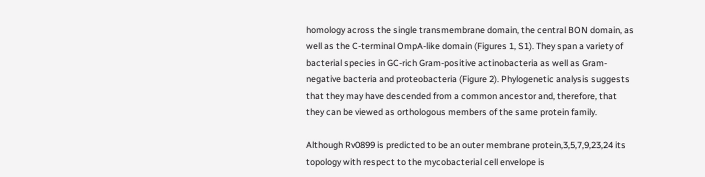homology across the single transmembrane domain, the central BON domain, as well as the C-terminal OmpA-like domain (Figures 1, S1). They span a variety of bacterial species in GC-rich Gram-positive actinobacteria as well as Gram-negative bacteria and proteobacteria (Figure 2). Phylogenetic analysis suggests that they may have descended from a common ancestor and, therefore, that they can be viewed as orthologous members of the same protein family.

Although Rv0899 is predicted to be an outer membrane protein,3,5,7,9,23,24 its topology with respect to the mycobacterial cell envelope is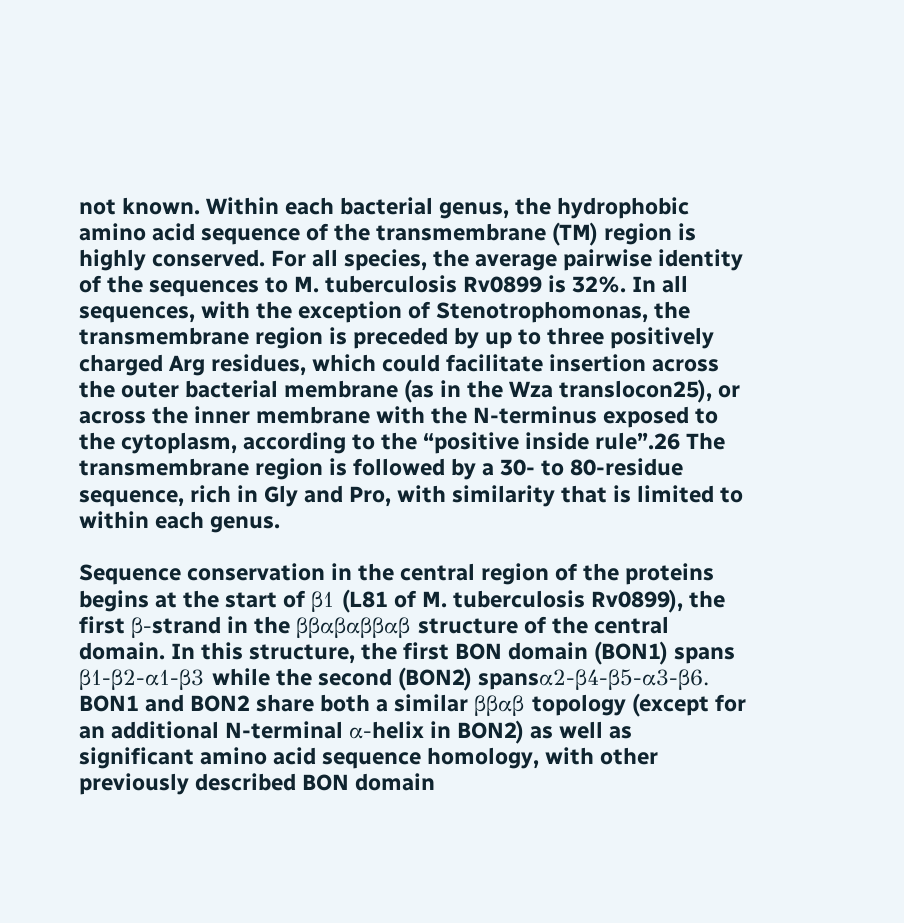not known. Within each bacterial genus, the hydrophobic amino acid sequence of the transmembrane (TM) region is highly conserved. For all species, the average pairwise identity of the sequences to M. tuberculosis Rv0899 is 32%. In all sequences, with the exception of Stenotrophomonas, the transmembrane region is preceded by up to three positively charged Arg residues, which could facilitate insertion across the outer bacterial membrane (as in the Wza translocon25), or across the inner membrane with the N-terminus exposed to the cytoplasm, according to the “positive inside rule”.26 The transmembrane region is followed by a 30- to 80-residue sequence, rich in Gly and Pro, with similarity that is limited to within each genus.

Sequence conservation in the central region of the proteins begins at the start of β1 (L81 of M. tuberculosis Rv0899), the first β-strand in the ββαβαββαβ structure of the central domain. In this structure, the first BON domain (BON1) spans β1-β2-α1-β3 while the second (BON2) spansα2-β4-β5-α3-β6. BON1 and BON2 share both a similar ββαβ topology (except for an additional N-terminal α-helix in BON2) as well as significant amino acid sequence homology, with other previously described BON domain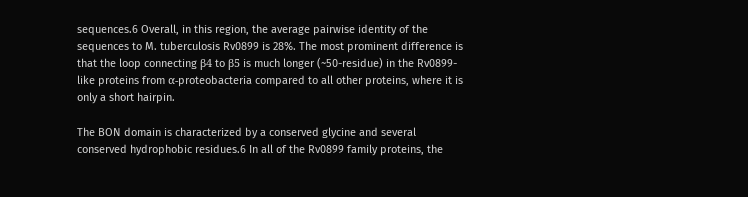sequences.6 Overall, in this region, the average pairwise identity of the sequences to M. tuberculosis Rv0899 is 28%. The most prominent difference is that the loop connecting β4 to β5 is much longer (~50-residue) in the Rv0899-like proteins from α-proteobacteria compared to all other proteins, where it is only a short hairpin.

The BON domain is characterized by a conserved glycine and several conserved hydrophobic residues.6 In all of the Rv0899 family proteins, the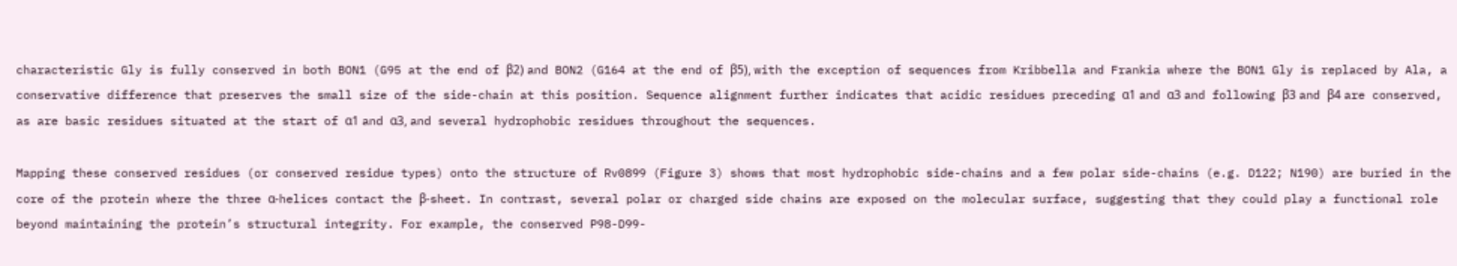characteristic Gly is fully conserved in both BON1 (G95 at the end of β2) and BON2 (G164 at the end of β5), with the exception of sequences from Kribbella and Frankia where the BON1 Gly is replaced by Ala, a conservative difference that preserves the small size of the side-chain at this position. Sequence alignment further indicates that acidic residues preceding α1 and α3 and following β3 and β4 are conserved, as are basic residues situated at the start of α1 and α3, and several hydrophobic residues throughout the sequences.

Mapping these conserved residues (or conserved residue types) onto the structure of Rv0899 (Figure 3) shows that most hydrophobic side-chains and a few polar side-chains (e.g. D122; N190) are buried in the core of the protein where the three α-helices contact the β-sheet. In contrast, several polar or charged side chains are exposed on the molecular surface, suggesting that they could play a functional role beyond maintaining the protein’s structural integrity. For example, the conserved P98-D99-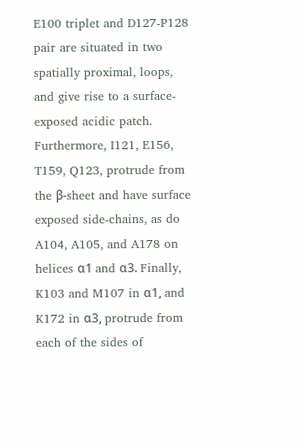E100 triplet and D127-P128 pair are situated in two spatially proximal, loops, and give rise to a surface-exposed acidic patch. Furthermore, I121, E156, T159, Q123, protrude from the β-sheet and have surface exposed side-chains, as do A104, A105, and A178 on helices α1 and α3. Finally, K103 and M107 in α1, and K172 in α3, protrude from each of the sides of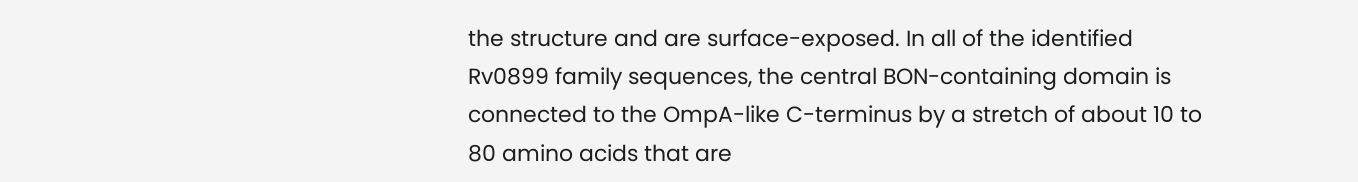the structure and are surface-exposed. In all of the identified Rv0899 family sequences, the central BON-containing domain is connected to the OmpA-like C-terminus by a stretch of about 10 to 80 amino acids that are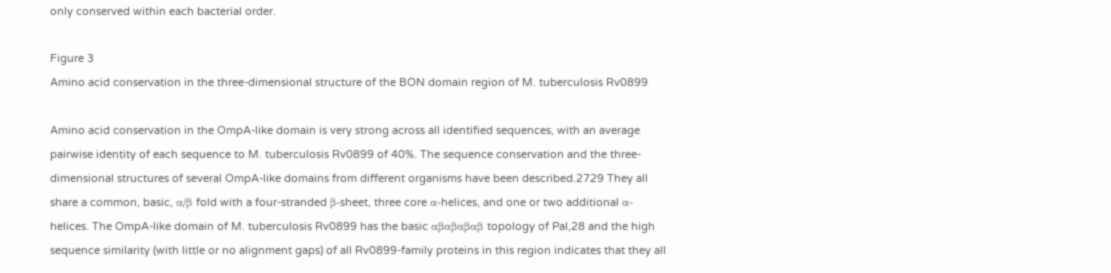only conserved within each bacterial order.

Figure 3
Amino acid conservation in the three-dimensional structure of the BON domain region of M. tuberculosis Rv0899

Amino acid conservation in the OmpA-like domain is very strong across all identified sequences, with an average pairwise identity of each sequence to M. tuberculosis Rv0899 of 40%. The sequence conservation and the three-dimensional structures of several OmpA-like domains from different organisms have been described.2729 They all share a common, basic, α/β fold with a four-stranded β-sheet, three core α-helices, and one or two additional α-helices. The OmpA-like domain of M. tuberculosis Rv0899 has the basic αβαβαβαβ topology of Pal,28 and the high sequence similarity (with little or no alignment gaps) of all Rv0899-family proteins in this region indicates that they all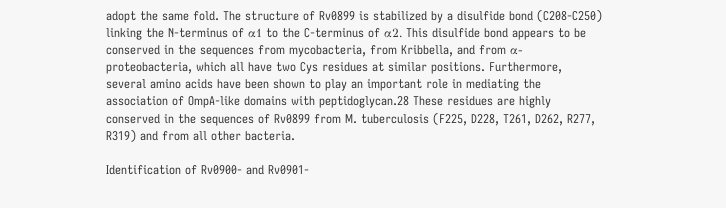adopt the same fold. The structure of Rv0899 is stabilized by a disulfide bond (C208-C250) linking the N-terminus of α1 to the C-terminus of α2. This disulfide bond appears to be conserved in the sequences from mycobacteria, from Kribbella, and from α-proteobacteria, which all have two Cys residues at similar positions. Furthermore, several amino acids have been shown to play an important role in mediating the association of OmpA-like domains with peptidoglycan.28 These residues are highly conserved in the sequences of Rv0899 from M. tuberculosis (F225, D228, T261, D262, R277, R319) and from all other bacteria.

Identification of Rv0900- and Rv0901-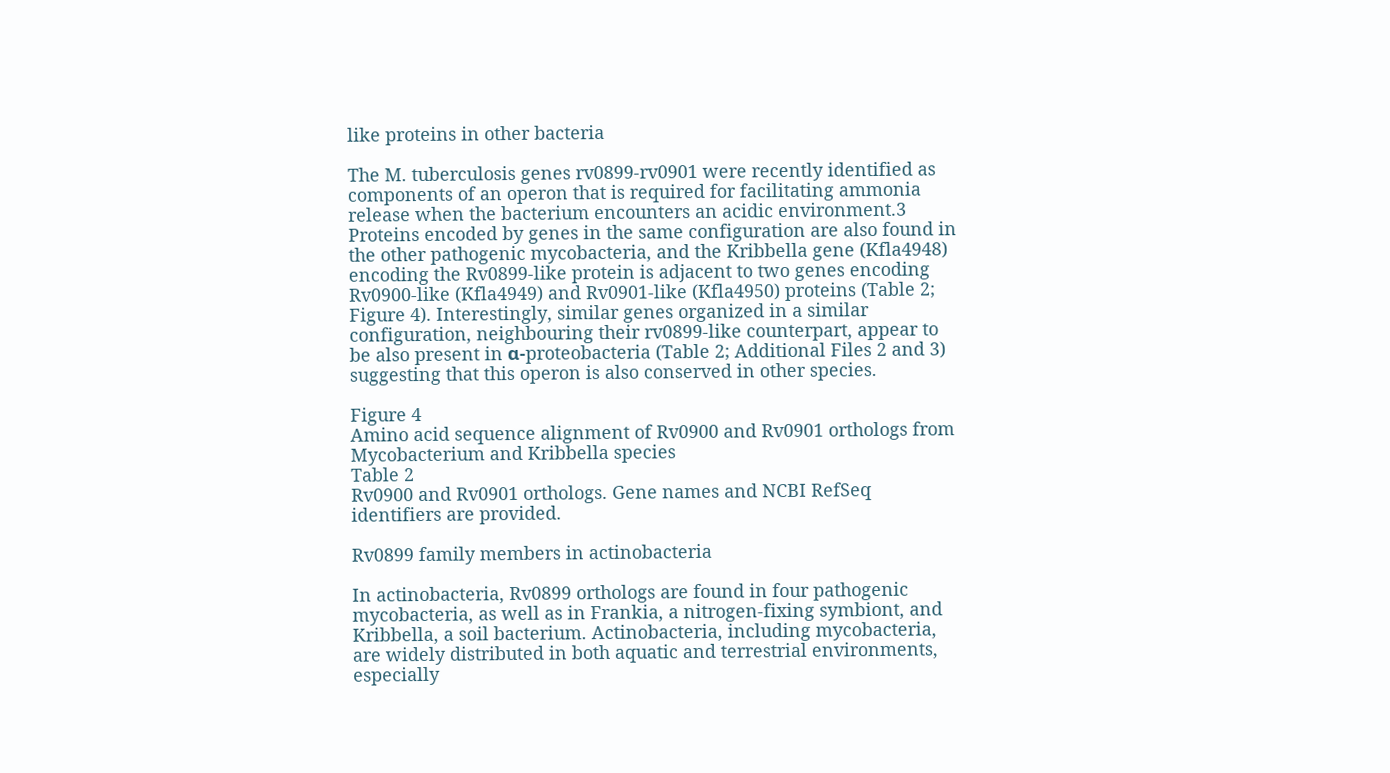like proteins in other bacteria

The M. tuberculosis genes rv0899-rv0901 were recently identified as components of an operon that is required for facilitating ammonia release when the bacterium encounters an acidic environment.3 Proteins encoded by genes in the same configuration are also found in the other pathogenic mycobacteria, and the Kribbella gene (Kfla4948) encoding the Rv0899-like protein is adjacent to two genes encoding Rv0900-like (Kfla4949) and Rv0901-like (Kfla4950) proteins (Table 2; Figure 4). Interestingly, similar genes organized in a similar configuration, neighbouring their rv0899-like counterpart, appear to be also present in α-proteobacteria (Table 2; Additional Files 2 and 3) suggesting that this operon is also conserved in other species.

Figure 4
Amino acid sequence alignment of Rv0900 and Rv0901 orthologs from Mycobacterium and Kribbella species
Table 2
Rv0900 and Rv0901 orthologs. Gene names and NCBI RefSeq identifiers are provided.

Rv0899 family members in actinobacteria

In actinobacteria, Rv0899 orthologs are found in four pathogenic mycobacteria, as well as in Frankia, a nitrogen-fixing symbiont, and Kribbella, a soil bacterium. Actinobacteria, including mycobacteria, are widely distributed in both aquatic and terrestrial environments, especially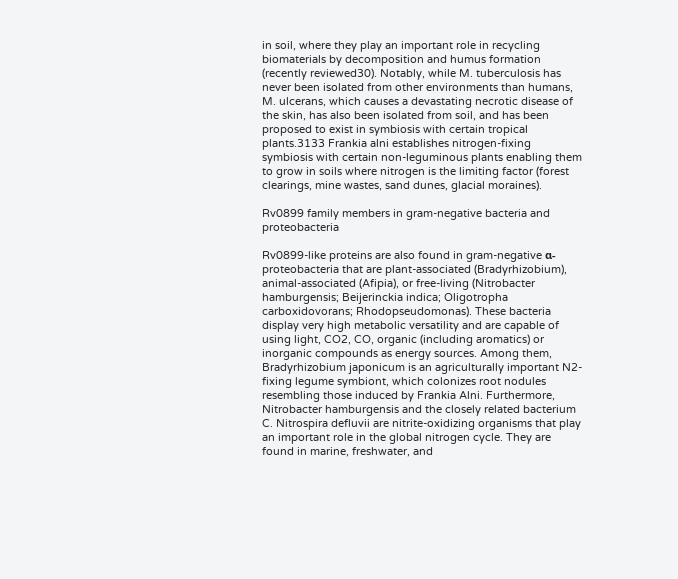in soil, where they play an important role in recycling biomaterials by decomposition and humus formation (recently reviewed30). Notably, while M. tuberculosis has never been isolated from other environments than humans, M. ulcerans, which causes a devastating necrotic disease of the skin, has also been isolated from soil, and has been proposed to exist in symbiosis with certain tropical plants.3133 Frankia alni establishes nitrogen-fixing symbiosis with certain non-leguminous plants enabling them to grow in soils where nitrogen is the limiting factor (forest clearings, mine wastes, sand dunes, glacial moraines).

Rv0899 family members in gram-negative bacteria and proteobacteria

Rv0899-like proteins are also found in gram-negative α-proteobacteria that are plant-associated (Bradyrhizobium), animal-associated (Afipia), or free-living (Nitrobacter hamburgensis; Beijerinckia indica; Oligotropha carboxidovorans; Rhodopseudomonas). These bacteria display very high metabolic versatility and are capable of using light, CO2, CO, organic (including aromatics) or inorganic compounds as energy sources. Among them, Bradyrhizobium japonicum is an agriculturally important N2-fixing legume symbiont, which colonizes root nodules resembling those induced by Frankia Alni. Furthermore, Nitrobacter hamburgensis and the closely related bacterium C. Nitrospira defluvii are nitrite-oxidizing organisms that play an important role in the global nitrogen cycle. They are found in marine, freshwater, and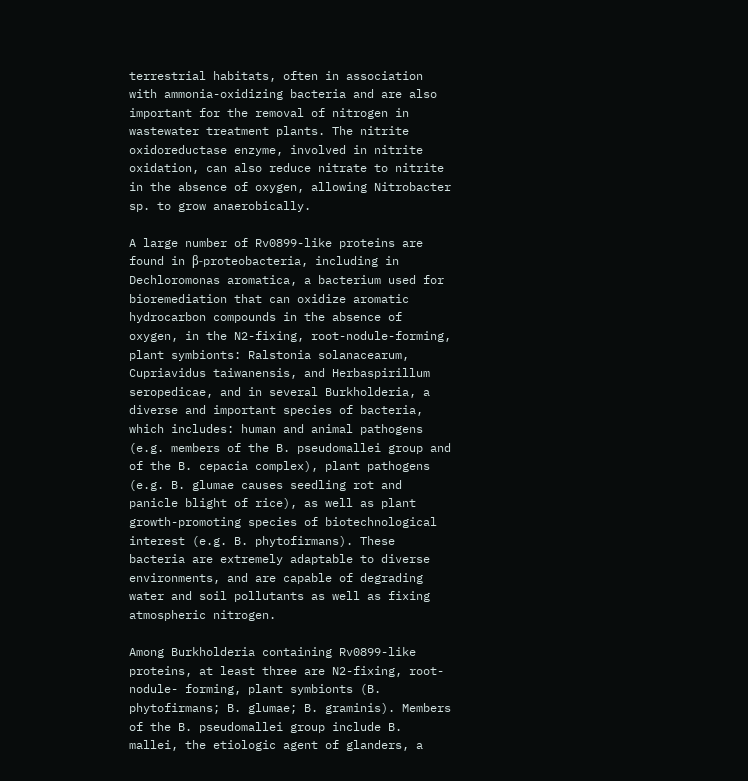terrestrial habitats, often in association with ammonia-oxidizing bacteria and are also important for the removal of nitrogen in wastewater treatment plants. The nitrite oxidoreductase enzyme, involved in nitrite oxidation, can also reduce nitrate to nitrite in the absence of oxygen, allowing Nitrobacter sp. to grow anaerobically.

A large number of Rv0899-like proteins are found in β-proteobacteria, including in Dechloromonas aromatica, a bacterium used for bioremediation that can oxidize aromatic hydrocarbon compounds in the absence of oxygen, in the N2-fixing, root-nodule-forming, plant symbionts: Ralstonia solanacearum, Cupriavidus taiwanensis, and Herbaspirillum seropedicae, and in several Burkholderia, a diverse and important species of bacteria, which includes: human and animal pathogens (e.g. members of the B. pseudomallei group and of the B. cepacia complex), plant pathogens (e.g. B. glumae causes seedling rot and panicle blight of rice), as well as plant growth-promoting species of biotechnological interest (e.g. B. phytofirmans). These bacteria are extremely adaptable to diverse environments, and are capable of degrading water and soil pollutants as well as fixing atmospheric nitrogen.

Among Burkholderia containing Rv0899-like proteins, at least three are N2-fixing, root-nodule- forming, plant symbionts (B. phytofirmans; B. glumae; B. graminis). Members of the B. pseudomallei group include B. mallei, the etiologic agent of glanders, a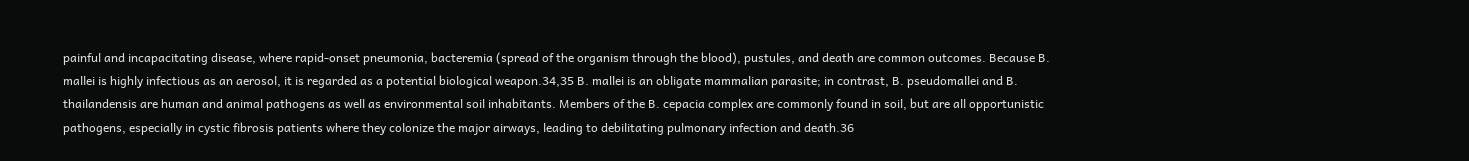painful and incapacitating disease, where rapid-onset pneumonia, bacteremia (spread of the organism through the blood), pustules, and death are common outcomes. Because B. mallei is highly infectious as an aerosol, it is regarded as a potential biological weapon.34,35 B. mallei is an obligate mammalian parasite; in contrast, B. pseudomallei and B. thailandensis are human and animal pathogens as well as environmental soil inhabitants. Members of the B. cepacia complex are commonly found in soil, but are all opportunistic pathogens, especially in cystic fibrosis patients where they colonize the major airways, leading to debilitating pulmonary infection and death.36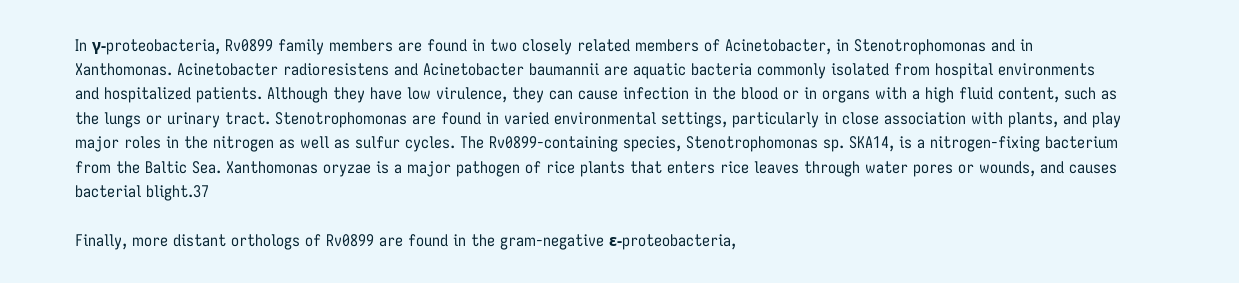In γ-proteobacteria, Rv0899 family members are found in two closely related members of Acinetobacter, in Stenotrophomonas and in Xanthomonas. Acinetobacter radioresistens and Acinetobacter baumannii are aquatic bacteria commonly isolated from hospital environments and hospitalized patients. Although they have low virulence, they can cause infection in the blood or in organs with a high fluid content, such as the lungs or urinary tract. Stenotrophomonas are found in varied environmental settings, particularly in close association with plants, and play major roles in the nitrogen as well as sulfur cycles. The Rv0899-containing species, Stenotrophomonas sp. SKA14, is a nitrogen-fixing bacterium from the Baltic Sea. Xanthomonas oryzae is a major pathogen of rice plants that enters rice leaves through water pores or wounds, and causes bacterial blight.37

Finally, more distant orthologs of Rv0899 are found in the gram-negative ε-proteobacteria,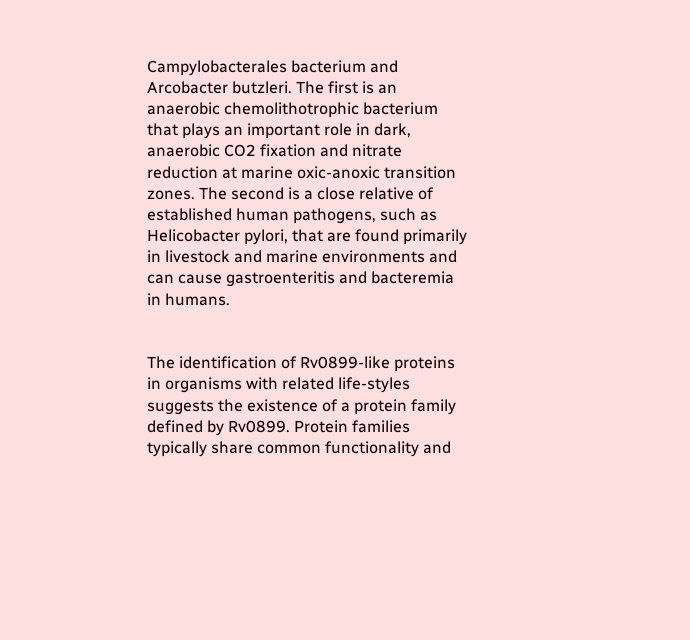Campylobacterales bacterium and Arcobacter butzleri. The first is an anaerobic chemolithotrophic bacterium that plays an important role in dark, anaerobic CO2 fixation and nitrate reduction at marine oxic-anoxic transition zones. The second is a close relative of established human pathogens, such as Helicobacter pylori, that are found primarily in livestock and marine environments and can cause gastroenteritis and bacteremia in humans.


The identification of Rv0899-like proteins in organisms with related life-styles suggests the existence of a protein family defined by Rv0899. Protein families typically share common functionality and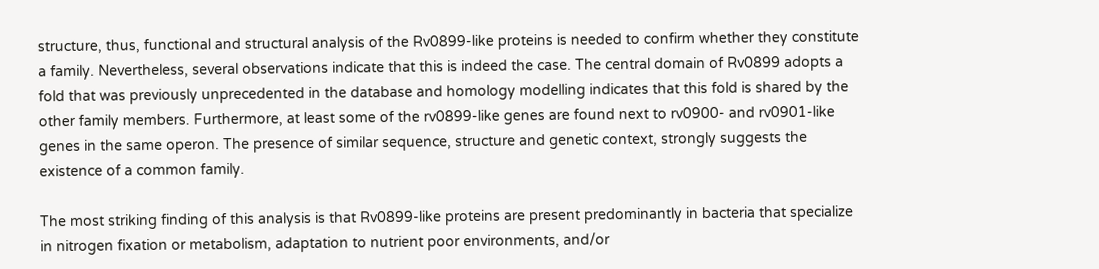structure, thus, functional and structural analysis of the Rv0899-like proteins is needed to confirm whether they constitute a family. Nevertheless, several observations indicate that this is indeed the case. The central domain of Rv0899 adopts a fold that was previously unprecedented in the database and homology modelling indicates that this fold is shared by the other family members. Furthermore, at least some of the rv0899-like genes are found next to rv0900- and rv0901-like genes in the same operon. The presence of similar sequence, structure and genetic context, strongly suggests the existence of a common family.

The most striking finding of this analysis is that Rv0899-like proteins are present predominantly in bacteria that specialize in nitrogen fixation or metabolism, adaptation to nutrient poor environments, and/or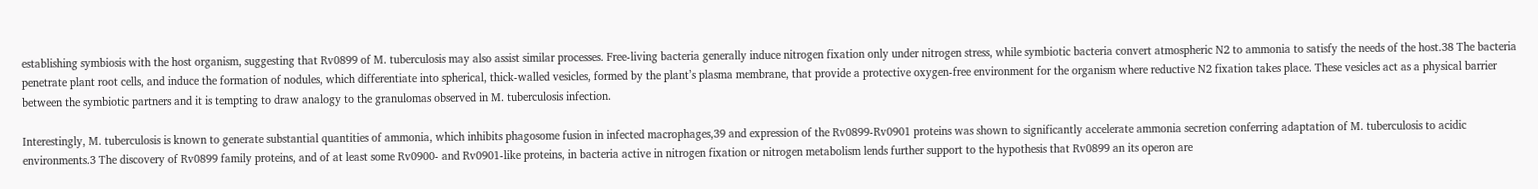establishing symbiosis with the host organism, suggesting that Rv0899 of M. tuberculosis may also assist similar processes. Free-living bacteria generally induce nitrogen fixation only under nitrogen stress, while symbiotic bacteria convert atmospheric N2 to ammonia to satisfy the needs of the host.38 The bacteria penetrate plant root cells, and induce the formation of nodules, which differentiate into spherical, thick-walled vesicles, formed by the plant’s plasma membrane, that provide a protective oxygen-free environment for the organism where reductive N2 fixation takes place. These vesicles act as a physical barrier between the symbiotic partners and it is tempting to draw analogy to the granulomas observed in M. tuberculosis infection.

Interestingly, M. tuberculosis is known to generate substantial quantities of ammonia, which inhibits phagosome fusion in infected macrophages,39 and expression of the Rv0899-Rv0901 proteins was shown to significantly accelerate ammonia secretion conferring adaptation of M. tuberculosis to acidic environments.3 The discovery of Rv0899 family proteins, and of at least some Rv0900- and Rv0901-like proteins, in bacteria active in nitrogen fixation or nitrogen metabolism lends further support to the hypothesis that Rv0899 an its operon are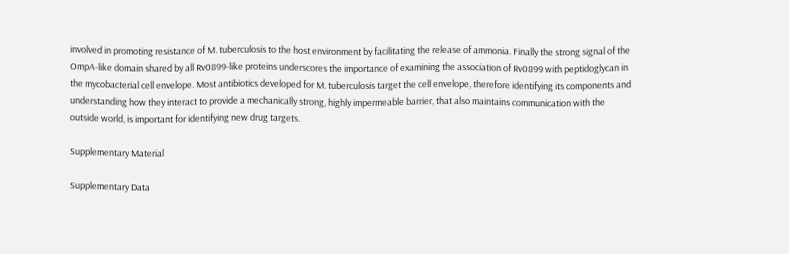involved in promoting resistance of M. tuberculosis to the host environment by facilitating the release of ammonia. Finally the strong signal of the OmpA-like domain shared by all Rv0899-like proteins underscores the importance of examining the association of Rv0899 with peptidoglycan in the mycobacterial cell envelope. Most antibiotics developed for M. tuberculosis target the cell envelope, therefore identifying its components and understanding how they interact to provide a mechanically strong, highly impermeable barrier, that also maintains communication with the outside world, is important for identifying new drug targets.

Supplementary Material

Supplementary Data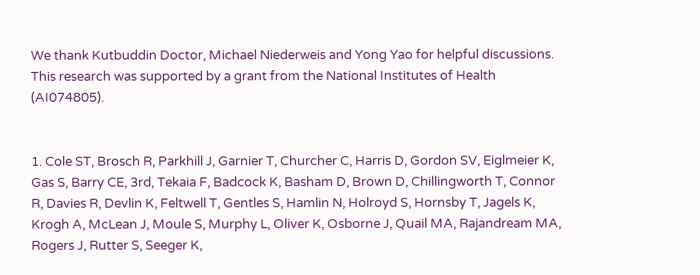We thank Kutbuddin Doctor, Michael Niederweis and Yong Yao for helpful discussions. This research was supported by a grant from the National Institutes of Health (AI074805).


1. Cole ST, Brosch R, Parkhill J, Garnier T, Churcher C, Harris D, Gordon SV, Eiglmeier K, Gas S, Barry CE, 3rd, Tekaia F, Badcock K, Basham D, Brown D, Chillingworth T, Connor R, Davies R, Devlin K, Feltwell T, Gentles S, Hamlin N, Holroyd S, Hornsby T, Jagels K, Krogh A, McLean J, Moule S, Murphy L, Oliver K, Osborne J, Quail MA, Rajandream MA, Rogers J, Rutter S, Seeger K,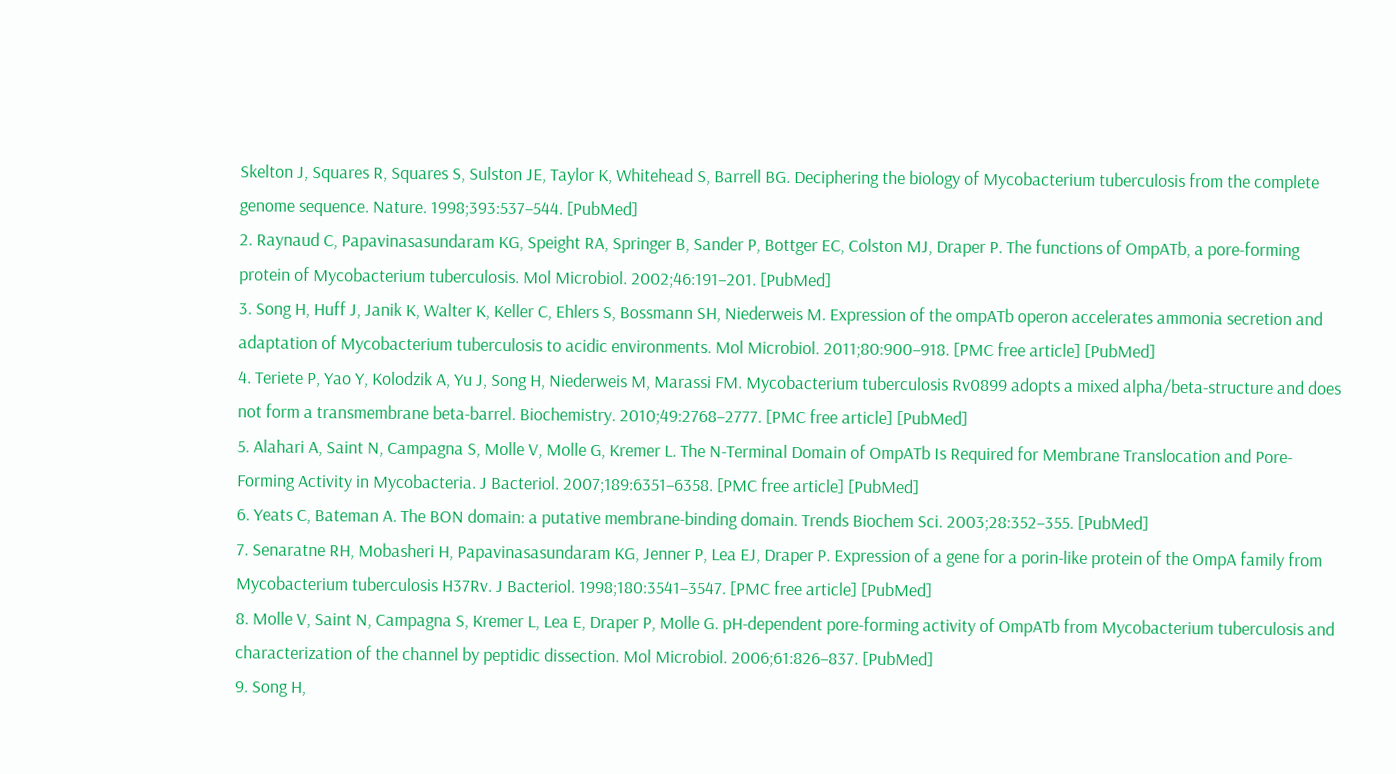Skelton J, Squares R, Squares S, Sulston JE, Taylor K, Whitehead S, Barrell BG. Deciphering the biology of Mycobacterium tuberculosis from the complete genome sequence. Nature. 1998;393:537–544. [PubMed]
2. Raynaud C, Papavinasasundaram KG, Speight RA, Springer B, Sander P, Bottger EC, Colston MJ, Draper P. The functions of OmpATb, a pore-forming protein of Mycobacterium tuberculosis. Mol Microbiol. 2002;46:191–201. [PubMed]
3. Song H, Huff J, Janik K, Walter K, Keller C, Ehlers S, Bossmann SH, Niederweis M. Expression of the ompATb operon accelerates ammonia secretion and adaptation of Mycobacterium tuberculosis to acidic environments. Mol Microbiol. 2011;80:900–918. [PMC free article] [PubMed]
4. Teriete P, Yao Y, Kolodzik A, Yu J, Song H, Niederweis M, Marassi FM. Mycobacterium tuberculosis Rv0899 adopts a mixed alpha/beta-structure and does not form a transmembrane beta-barrel. Biochemistry. 2010;49:2768–2777. [PMC free article] [PubMed]
5. Alahari A, Saint N, Campagna S, Molle V, Molle G, Kremer L. The N-Terminal Domain of OmpATb Is Required for Membrane Translocation and Pore-Forming Activity in Mycobacteria. J Bacteriol. 2007;189:6351–6358. [PMC free article] [PubMed]
6. Yeats C, Bateman A. The BON domain: a putative membrane-binding domain. Trends Biochem Sci. 2003;28:352–355. [PubMed]
7. Senaratne RH, Mobasheri H, Papavinasasundaram KG, Jenner P, Lea EJ, Draper P. Expression of a gene for a porin-like protein of the OmpA family from Mycobacterium tuberculosis H37Rv. J Bacteriol. 1998;180:3541–3547. [PMC free article] [PubMed]
8. Molle V, Saint N, Campagna S, Kremer L, Lea E, Draper P, Molle G. pH-dependent pore-forming activity of OmpATb from Mycobacterium tuberculosis and characterization of the channel by peptidic dissection. Mol Microbiol. 2006;61:826–837. [PubMed]
9. Song H,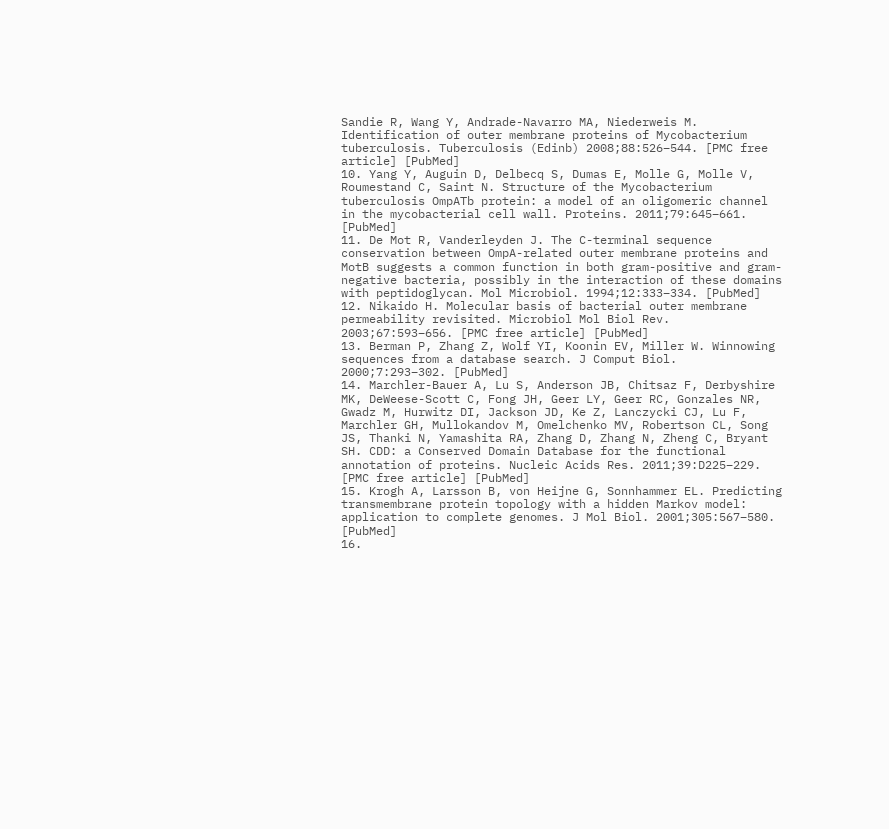Sandie R, Wang Y, Andrade-Navarro MA, Niederweis M. Identification of outer membrane proteins of Mycobacterium tuberculosis. Tuberculosis (Edinb) 2008;88:526–544. [PMC free article] [PubMed]
10. Yang Y, Auguin D, Delbecq S, Dumas E, Molle G, Molle V, Roumestand C, Saint N. Structure of the Mycobacterium tuberculosis OmpATb protein: a model of an oligomeric channel in the mycobacterial cell wall. Proteins. 2011;79:645–661. [PubMed]
11. De Mot R, Vanderleyden J. The C-terminal sequence conservation between OmpA-related outer membrane proteins and MotB suggests a common function in both gram-positive and gram-negative bacteria, possibly in the interaction of these domains with peptidoglycan. Mol Microbiol. 1994;12:333–334. [PubMed]
12. Nikaido H. Molecular basis of bacterial outer membrane permeability revisited. Microbiol Mol Biol Rev. 2003;67:593–656. [PMC free article] [PubMed]
13. Berman P, Zhang Z, Wolf YI, Koonin EV, Miller W. Winnowing sequences from a database search. J Comput Biol. 2000;7:293–302. [PubMed]
14. Marchler-Bauer A, Lu S, Anderson JB, Chitsaz F, Derbyshire MK, DeWeese-Scott C, Fong JH, Geer LY, Geer RC, Gonzales NR, Gwadz M, Hurwitz DI, Jackson JD, Ke Z, Lanczycki CJ, Lu F, Marchler GH, Mullokandov M, Omelchenko MV, Robertson CL, Song JS, Thanki N, Yamashita RA, Zhang D, Zhang N, Zheng C, Bryant SH. CDD: a Conserved Domain Database for the functional annotation of proteins. Nucleic Acids Res. 2011;39:D225–229. [PMC free article] [PubMed]
15. Krogh A, Larsson B, von Heijne G, Sonnhammer EL. Predicting transmembrane protein topology with a hidden Markov model: application to complete genomes. J Mol Biol. 2001;305:567–580. [PubMed]
16.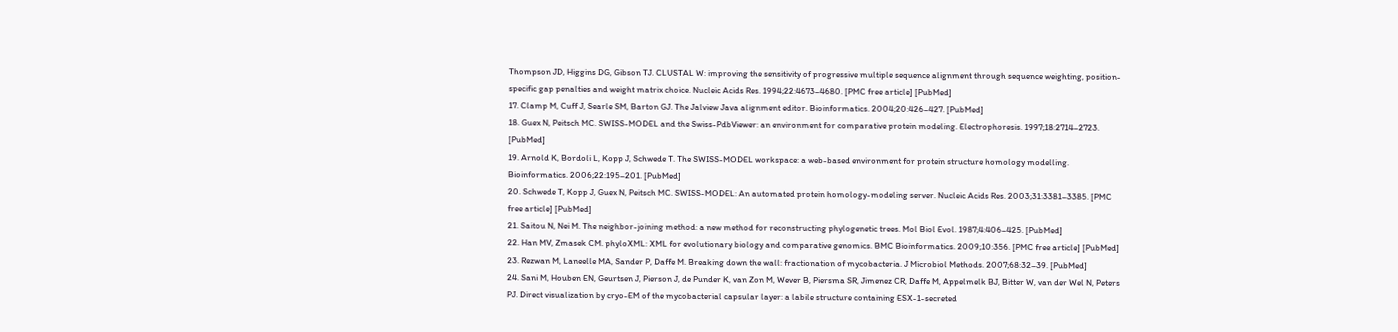Thompson JD, Higgins DG, Gibson TJ. CLUSTAL W: improving the sensitivity of progressive multiple sequence alignment through sequence weighting, position-specific gap penalties and weight matrix choice. Nucleic Acids Res. 1994;22:4673–4680. [PMC free article] [PubMed]
17. Clamp M, Cuff J, Searle SM, Barton GJ. The Jalview Java alignment editor. Bioinformatics. 2004;20:426–427. [PubMed]
18. Guex N, Peitsch MC. SWISS-MODEL and the Swiss-PdbViewer: an environment for comparative protein modeling. Electrophoresis. 1997;18:2714–2723. [PubMed]
19. Arnold K, Bordoli L, Kopp J, Schwede T. The SWISS-MODEL workspace: a web-based environment for protein structure homology modelling. Bioinformatics. 2006;22:195–201. [PubMed]
20. Schwede T, Kopp J, Guex N, Peitsch MC. SWISS-MODEL: An automated protein homology-modeling server. Nucleic Acids Res. 2003;31:3381–3385. [PMC free article] [PubMed]
21. Saitou N, Nei M. The neighbor-joining method: a new method for reconstructing phylogenetic trees. Mol Biol Evol. 1987;4:406–425. [PubMed]
22. Han MV, Zmasek CM. phyloXML: XML for evolutionary biology and comparative genomics. BMC Bioinformatics. 2009;10:356. [PMC free article] [PubMed]
23. Rezwan M, Laneelle MA, Sander P, Daffe M. Breaking down the wall: fractionation of mycobacteria. J Microbiol Methods. 2007;68:32–39. [PubMed]
24. Sani M, Houben EN, Geurtsen J, Pierson J, de Punder K, van Zon M, Wever B, Piersma SR, Jimenez CR, Daffe M, Appelmelk BJ, Bitter W, van der Wel N, Peters PJ. Direct visualization by cryo-EM of the mycobacterial capsular layer: a labile structure containing ESX-1-secreted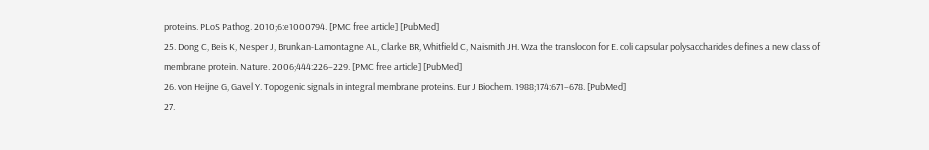proteins. PLoS Pathog. 2010;6:e1000794. [PMC free article] [PubMed]
25. Dong C, Beis K, Nesper J, Brunkan-Lamontagne AL, Clarke BR, Whitfield C, Naismith JH. Wza the translocon for E. coli capsular polysaccharides defines a new class of membrane protein. Nature. 2006;444:226–229. [PMC free article] [PubMed]
26. von Heijne G, Gavel Y. Topogenic signals in integral membrane proteins. Eur J Biochem. 1988;174:671–678. [PubMed]
27.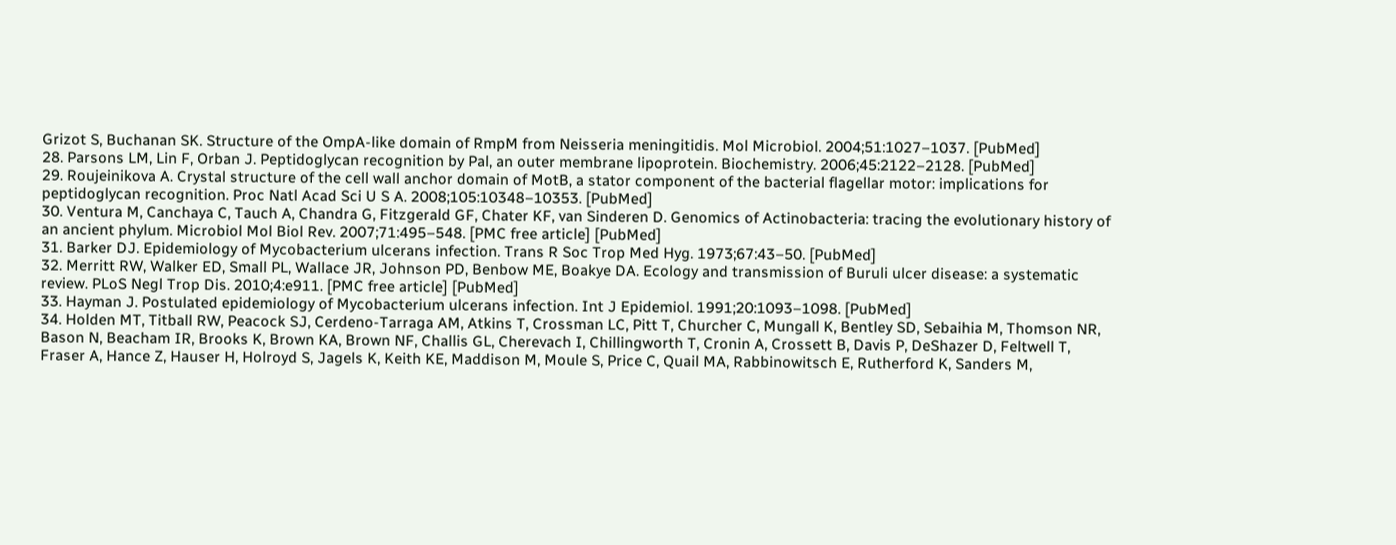Grizot S, Buchanan SK. Structure of the OmpA-like domain of RmpM from Neisseria meningitidis. Mol Microbiol. 2004;51:1027–1037. [PubMed]
28. Parsons LM, Lin F, Orban J. Peptidoglycan recognition by Pal, an outer membrane lipoprotein. Biochemistry. 2006;45:2122–2128. [PubMed]
29. Roujeinikova A. Crystal structure of the cell wall anchor domain of MotB, a stator component of the bacterial flagellar motor: implications for peptidoglycan recognition. Proc Natl Acad Sci U S A. 2008;105:10348–10353. [PubMed]
30. Ventura M, Canchaya C, Tauch A, Chandra G, Fitzgerald GF, Chater KF, van Sinderen D. Genomics of Actinobacteria: tracing the evolutionary history of an ancient phylum. Microbiol Mol Biol Rev. 2007;71:495–548. [PMC free article] [PubMed]
31. Barker DJ. Epidemiology of Mycobacterium ulcerans infection. Trans R Soc Trop Med Hyg. 1973;67:43–50. [PubMed]
32. Merritt RW, Walker ED, Small PL, Wallace JR, Johnson PD, Benbow ME, Boakye DA. Ecology and transmission of Buruli ulcer disease: a systematic review. PLoS Negl Trop Dis. 2010;4:e911. [PMC free article] [PubMed]
33. Hayman J. Postulated epidemiology of Mycobacterium ulcerans infection. Int J Epidemiol. 1991;20:1093–1098. [PubMed]
34. Holden MT, Titball RW, Peacock SJ, Cerdeno-Tarraga AM, Atkins T, Crossman LC, Pitt T, Churcher C, Mungall K, Bentley SD, Sebaihia M, Thomson NR, Bason N, Beacham IR, Brooks K, Brown KA, Brown NF, Challis GL, Cherevach I, Chillingworth T, Cronin A, Crossett B, Davis P, DeShazer D, Feltwell T, Fraser A, Hance Z, Hauser H, Holroyd S, Jagels K, Keith KE, Maddison M, Moule S, Price C, Quail MA, Rabbinowitsch E, Rutherford K, Sanders M,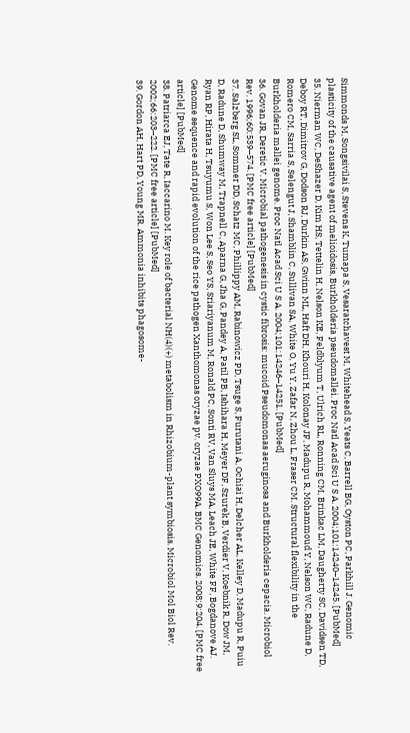Simmonds M, Songsivilai S, Stevens K, Tumapa S, Vesaratchavest M, Whitehead S, Yeats C, Barrell BG, Oyston PC, Parkhill J. Genomic plasticity of the causative agent of melioidosis, Burkholderia pseudomallei. Proc Natl Acad Sci U S A. 2004;101:14240–14245. [PubMed]
35. Nierman WC, DeShazer D, Kim HS, Tettelin H, Nelson KE, Feldblyum T, Ulrich RL, Ronning CM, Brinkac LM, Daugherty SC, Davidsen TD, Deboy RT, Dimitrov G, Dodson RJ, Durkin AS, Gwinn ML, Haft DH, Khouri H, Kolonay JF, Madupu R, Mohammoud Y, Nelson WC, Radune D, Romero CM, Sarria S, Selengut J, Shamblin C, Sullivan SA, White O, Yu Y, Zafar N, Zhou L, Fraser CM. Structural flexibility in the Burkholderia mallei genome. Proc Natl Acad Sci U S A. 2004;101:14246–14251. [PubMed]
36. Govan JR, Deretic V. Microbial pathogenesis in cystic fibrosis: mucoid Pseudomonas aeruginosa and Burkholderia cepacia. Microbiol Rev. 1996;60:539–574. [PMC free article] [PubMed]
37. Salzberg SL, Sommer DD, Schatz MC, Phillippy AM, Rabinowicz PD, Tsuge S, Furutani A, Ochiai H, Delcher AL, Kelley D, Madupu R, Puiu D, Radune D, Shumway M, Trapnell C, Aparna G, Jha G, Pandey A, Patil PB, Ishihara H, Meyer DF, Szurek B, Verdier V, Koebnik R, Dow JM, Ryan RP, Hirata H, Tsuyumu S, Won Lee S, Seo YS, Sriariyanum M, Ronald PC, Sonti RV, Van Sluys MA, Leach JE, White FF, Bogdanove AJ. Genome sequence and rapid evolution of the rice pathogen Xanthomonas oryzae pv. oryzae PXO99A. BMC Genomics. 2008;9:204. [PMC free article] [PubMed]
38. Patriarca EJ, Tate R, Iaccarino M. Key role of bacterial NH(4)(+) metabolism in Rhizobium-plant symbiosis. Microbiol Mol Biol Rev. 2002;66:203–222. [PMC free article] [PubMed]
39. Gordon AH, Hart PD, Young MR. Ammonia inhibits phagosome-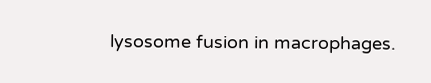lysosome fusion in macrophages.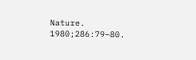Nature. 1980;286:79–80.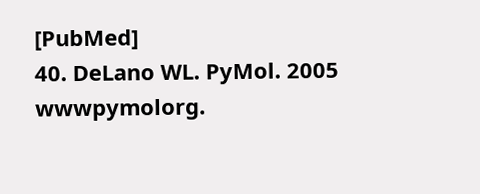[PubMed]
40. DeLano WL. PyMol. 2005 wwwpymolorg.